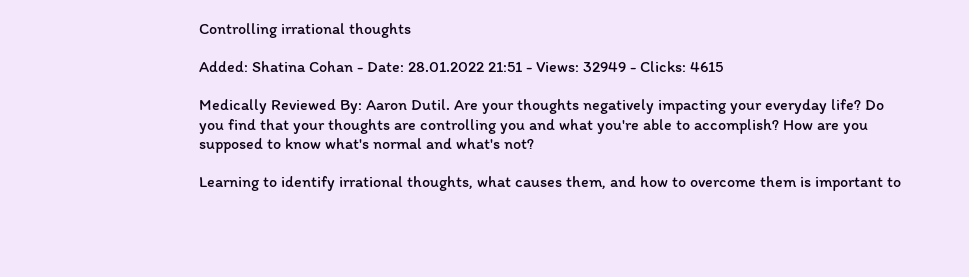Controlling irrational thoughts

Added: Shatina Cohan - Date: 28.01.2022 21:51 - Views: 32949 - Clicks: 4615

Medically Reviewed By: Aaron Dutil. Are your thoughts negatively impacting your everyday life? Do you find that your thoughts are controlling you and what you're able to accomplish? How are you supposed to know what's normal and what's not?

Learning to identify irrational thoughts, what causes them, and how to overcome them is important to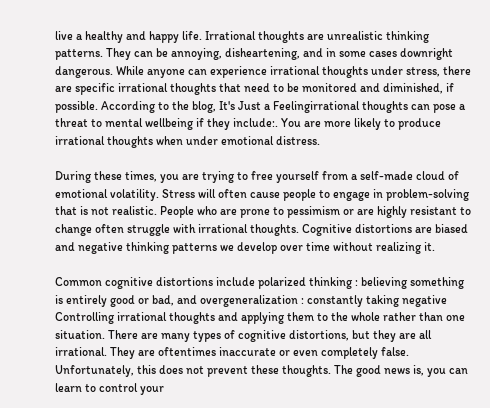live a healthy and happy life. Irrational thoughts are unrealistic thinking patterns. They can be annoying, disheartening, and in some cases downright dangerous. While anyone can experience irrational thoughts under stress, there are specific irrational thoughts that need to be monitored and diminished, if possible. According to the blog, It's Just a Feelingirrational thoughts can pose a threat to mental wellbeing if they include:. You are more likely to produce irrational thoughts when under emotional distress.

During these times, you are trying to free yourself from a self-made cloud of emotional volatility. Stress will often cause people to engage in problem-solving that is not realistic. People who are prone to pessimism or are highly resistant to change often struggle with irrational thoughts. Cognitive distortions are biased and negative thinking patterns we develop over time without realizing it.

Common cognitive distortions include polarized thinking : believing something is entirely good or bad, and overgeneralization : constantly taking negative Controlling irrational thoughts and applying them to the whole rather than one situation. There are many types of cognitive distortions, but they are all irrational. They are oftentimes inaccurate or even completely false. Unfortunately, this does not prevent these thoughts. The good news is, you can learn to control your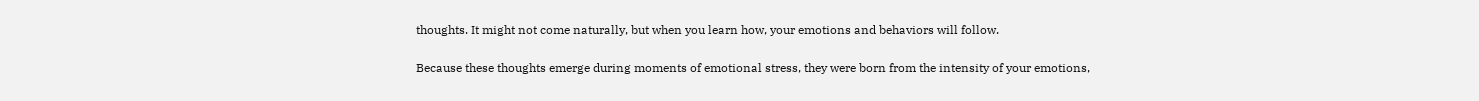thoughts. It might not come naturally, but when you learn how, your emotions and behaviors will follow.

Because these thoughts emerge during moments of emotional stress, they were born from the intensity of your emotions,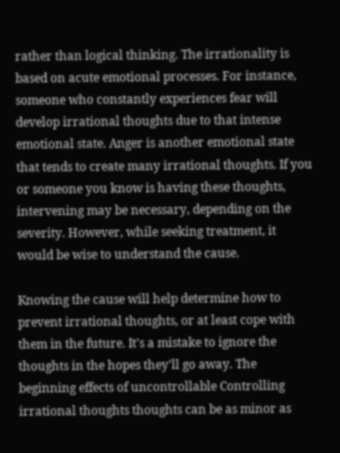rather than logical thinking. The irrationality is based on acute emotional processes. For instance, someone who constantly experiences fear will develop irrational thoughts due to that intense emotional state. Anger is another emotional state that tends to create many irrational thoughts. If you or someone you know is having these thoughts, intervening may be necessary, depending on the severity. However, while seeking treatment, it would be wise to understand the cause.

Knowing the cause will help determine how to prevent irrational thoughts, or at least cope with them in the future. It's a mistake to ignore the thoughts in the hopes they'll go away. The beginning effects of uncontrollable Controlling irrational thoughts thoughts can be as minor as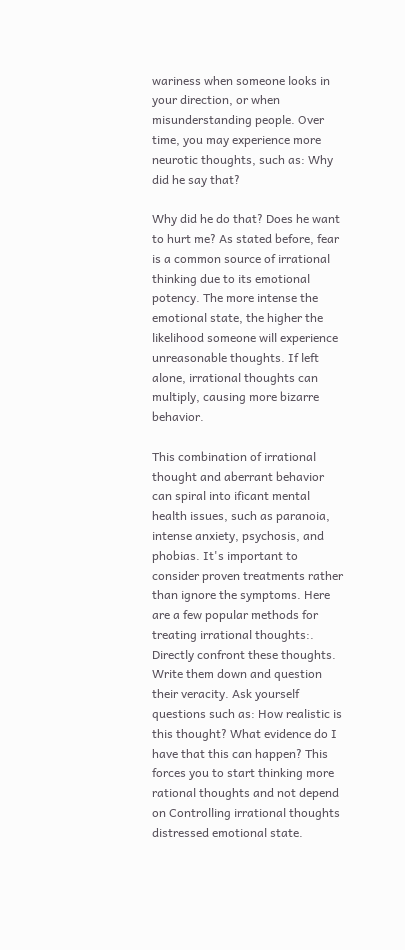wariness when someone looks in your direction, or when misunderstanding people. Over time, you may experience more neurotic thoughts, such as: Why did he say that?

Why did he do that? Does he want to hurt me? As stated before, fear is a common source of irrational thinking due to its emotional potency. The more intense the emotional state, the higher the likelihood someone will experience unreasonable thoughts. If left alone, irrational thoughts can multiply, causing more bizarre behavior.

This combination of irrational thought and aberrant behavior can spiral into ificant mental health issues, such as paranoia, intense anxiety, psychosis, and phobias. It's important to consider proven treatments rather than ignore the symptoms. Here are a few popular methods for treating irrational thoughts:. Directly confront these thoughts. Write them down and question their veracity. Ask yourself questions such as: How realistic is this thought? What evidence do I have that this can happen? This forces you to start thinking more rational thoughts and not depend on Controlling irrational thoughts distressed emotional state.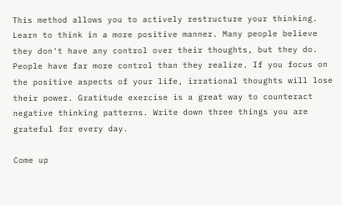This method allows you to actively restructure your thinking. Learn to think in a more positive manner. Many people believe they don't have any control over their thoughts, but they do. People have far more control than they realize. If you focus on the positive aspects of your life, irrational thoughts will lose their power. Gratitude exercise is a great way to counteract negative thinking patterns. Write down three things you are grateful for every day.

Come up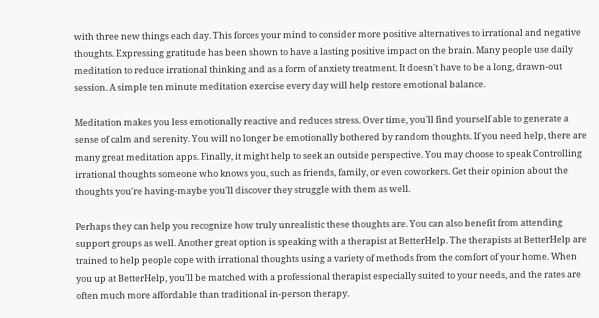with three new things each day. This forces your mind to consider more positive alternatives to irrational and negative thoughts. Expressing gratitude has been shown to have a lasting positive impact on the brain. Many people use daily meditation to reduce irrational thinking and as a form of anxiety treatment. It doesn't have to be a long, drawn-out session. A simple ten minute meditation exercise every day will help restore emotional balance.

Meditation makes you less emotionally reactive and reduces stress. Over time, you'll find yourself able to generate a sense of calm and serenity. You will no longer be emotionally bothered by random thoughts. If you need help, there are many great meditation apps. Finally, it might help to seek an outside perspective. You may choose to speak Controlling irrational thoughts someone who knows you, such as friends, family, or even coworkers. Get their opinion about the thoughts you're having-maybe you'll discover they struggle with them as well.

Perhaps they can help you recognize how truly unrealistic these thoughts are. You can also benefit from attending support groups as well. Another great option is speaking with a therapist at BetterHelp. The therapists at BetterHelp are trained to help people cope with irrational thoughts using a variety of methods from the comfort of your home. When you up at BetterHelp, you'll be matched with a professional therapist especially suited to your needs, and the rates are often much more affordable than traditional in-person therapy.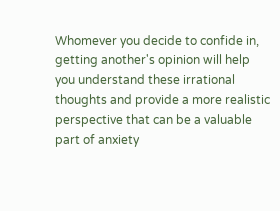Whomever you decide to confide in, getting another's opinion will help you understand these irrational thoughts and provide a more realistic perspective that can be a valuable part of anxiety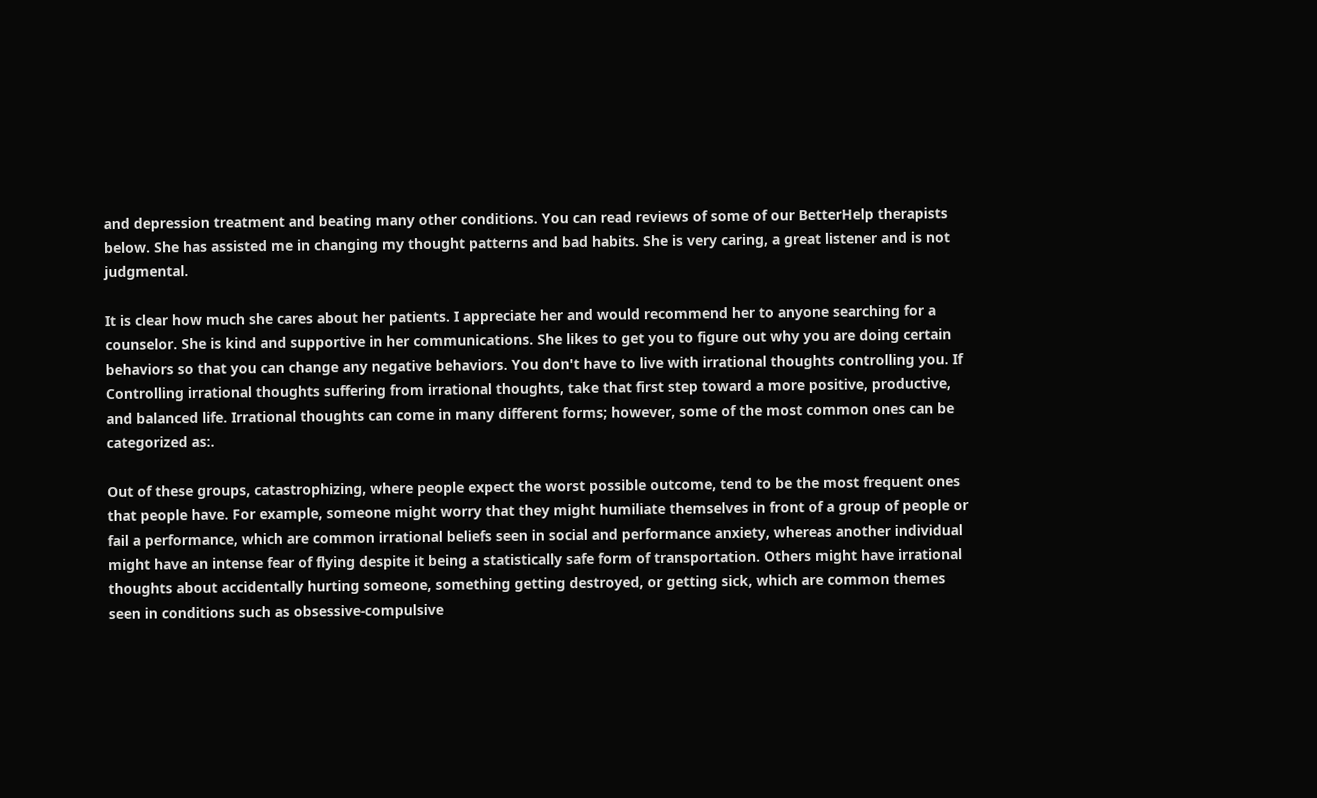and depression treatment and beating many other conditions. You can read reviews of some of our BetterHelp therapists below. She has assisted me in changing my thought patterns and bad habits. She is very caring, a great listener and is not judgmental.

It is clear how much she cares about her patients. I appreciate her and would recommend her to anyone searching for a counselor. She is kind and supportive in her communications. She likes to get you to figure out why you are doing certain behaviors so that you can change any negative behaviors. You don't have to live with irrational thoughts controlling you. If Controlling irrational thoughts suffering from irrational thoughts, take that first step toward a more positive, productive, and balanced life. Irrational thoughts can come in many different forms; however, some of the most common ones can be categorized as:.

Out of these groups, catastrophizing, where people expect the worst possible outcome, tend to be the most frequent ones that people have. For example, someone might worry that they might humiliate themselves in front of a group of people or fail a performance, which are common irrational beliefs seen in social and performance anxiety, whereas another individual might have an intense fear of flying despite it being a statistically safe form of transportation. Others might have irrational thoughts about accidentally hurting someone, something getting destroyed, or getting sick, which are common themes seen in conditions such as obsessive-compulsive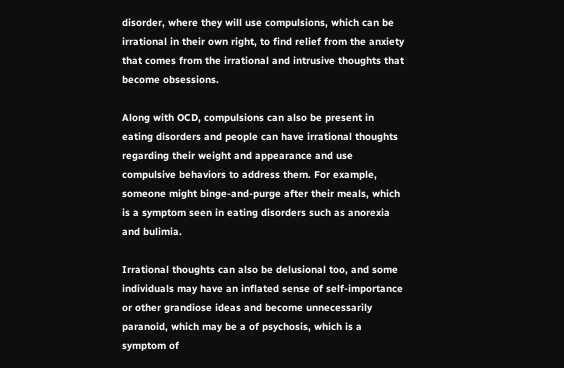disorder, where they will use compulsions, which can be irrational in their own right, to find relief from the anxiety that comes from the irrational and intrusive thoughts that become obsessions.

Along with OCD, compulsions can also be present in eating disorders and people can have irrational thoughts regarding their weight and appearance and use compulsive behaviors to address them. For example, someone might binge-and-purge after their meals, which is a symptom seen in eating disorders such as anorexia and bulimia.

Irrational thoughts can also be delusional too, and some individuals may have an inflated sense of self-importance or other grandiose ideas and become unnecessarily paranoid, which may be a of psychosis, which is a symptom of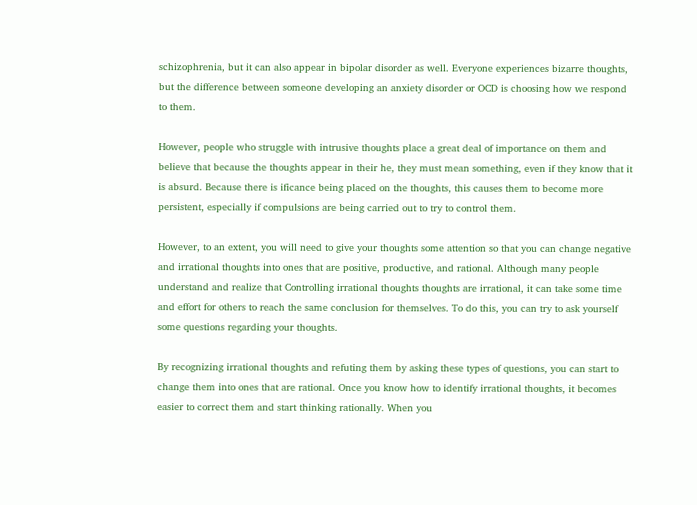schizophrenia, but it can also appear in bipolar disorder as well. Everyone experiences bizarre thoughts, but the difference between someone developing an anxiety disorder or OCD is choosing how we respond to them.

However, people who struggle with intrusive thoughts place a great deal of importance on them and believe that because the thoughts appear in their he, they must mean something, even if they know that it is absurd. Because there is ificance being placed on the thoughts, this causes them to become more persistent, especially if compulsions are being carried out to try to control them.

However, to an extent, you will need to give your thoughts some attention so that you can change negative and irrational thoughts into ones that are positive, productive, and rational. Although many people understand and realize that Controlling irrational thoughts thoughts are irrational, it can take some time and effort for others to reach the same conclusion for themselves. To do this, you can try to ask yourself some questions regarding your thoughts.

By recognizing irrational thoughts and refuting them by asking these types of questions, you can start to change them into ones that are rational. Once you know how to identify irrational thoughts, it becomes easier to correct them and start thinking rationally. When you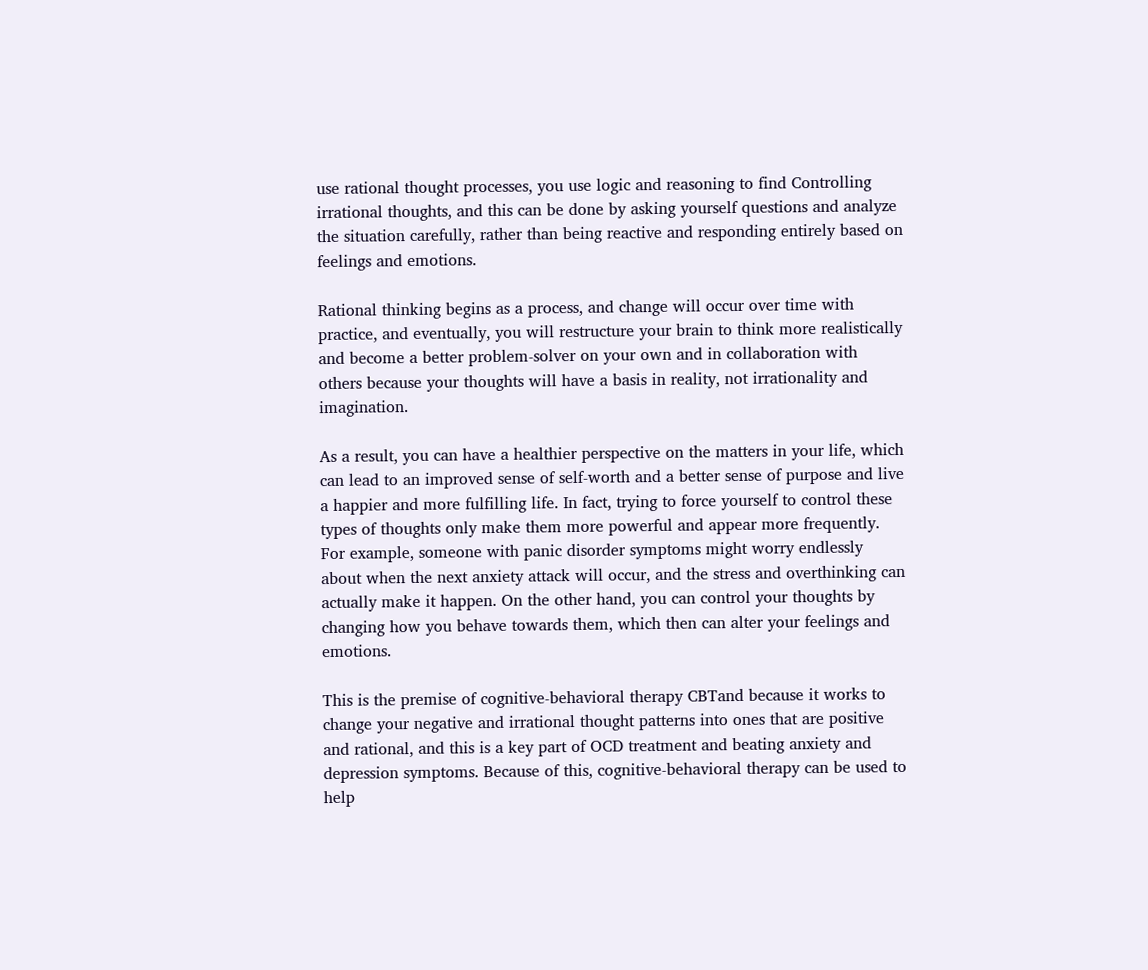use rational thought processes, you use logic and reasoning to find Controlling irrational thoughts, and this can be done by asking yourself questions and analyze the situation carefully, rather than being reactive and responding entirely based on feelings and emotions.

Rational thinking begins as a process, and change will occur over time with practice, and eventually, you will restructure your brain to think more realistically and become a better problem-solver on your own and in collaboration with others because your thoughts will have a basis in reality, not irrationality and imagination.

As a result, you can have a healthier perspective on the matters in your life, which can lead to an improved sense of self-worth and a better sense of purpose and live a happier and more fulfilling life. In fact, trying to force yourself to control these types of thoughts only make them more powerful and appear more frequently. For example, someone with panic disorder symptoms might worry endlessly about when the next anxiety attack will occur, and the stress and overthinking can actually make it happen. On the other hand, you can control your thoughts by changing how you behave towards them, which then can alter your feelings and emotions.

This is the premise of cognitive-behavioral therapy CBTand because it works to change your negative and irrational thought patterns into ones that are positive and rational, and this is a key part of OCD treatment and beating anxiety and depression symptoms. Because of this, cognitive-behavioral therapy can be used to help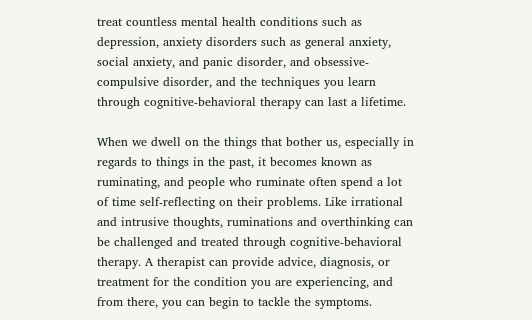treat countless mental health conditions such as depression, anxiety disorders such as general anxiety, social anxiety, and panic disorder, and obsessive-compulsive disorder, and the techniques you learn through cognitive-behavioral therapy can last a lifetime.

When we dwell on the things that bother us, especially in regards to things in the past, it becomes known as ruminating, and people who ruminate often spend a lot of time self-reflecting on their problems. Like irrational and intrusive thoughts, ruminations and overthinking can be challenged and treated through cognitive-behavioral therapy. A therapist can provide advice, diagnosis, or treatment for the condition you are experiencing, and from there, you can begin to tackle the symptoms.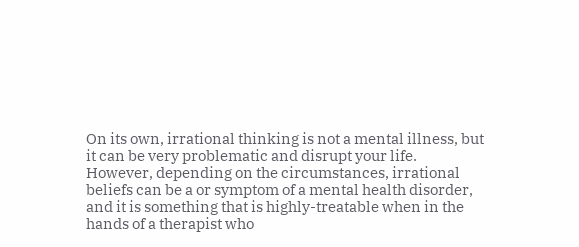On its own, irrational thinking is not a mental illness, but it can be very problematic and disrupt your life. However, depending on the circumstances, irrational beliefs can be a or symptom of a mental health disorder, and it is something that is highly-treatable when in the hands of a therapist who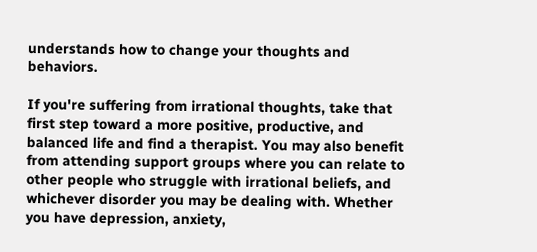understands how to change your thoughts and behaviors.

If you're suffering from irrational thoughts, take that first step toward a more positive, productive, and balanced life and find a therapist. You may also benefit from attending support groups where you can relate to other people who struggle with irrational beliefs, and whichever disorder you may be dealing with. Whether you have depression, anxiety,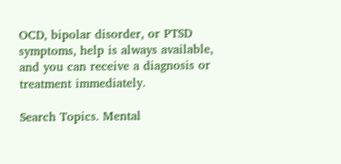OCD, bipolar disorder, or PTSD symptoms, help is always available, and you can receive a diagnosis or treatment immediately.

Search Topics. Mental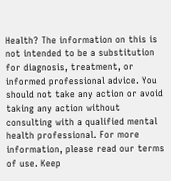Health? The information on this is not intended to be a substitution for diagnosis, treatment, or informed professional advice. You should not take any action or avoid taking any action without consulting with a qualified mental health professional. For more information, please read our terms of use. Keep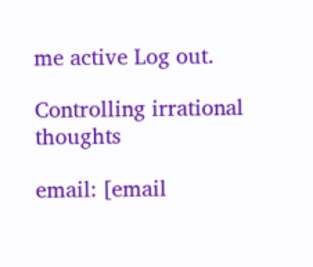me active Log out.

Controlling irrational thoughts

email: [email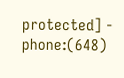protected] - phone:(648)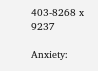403-8268 x 9237

Anxiety: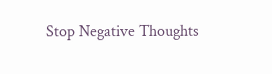Stop Negative Thoughts